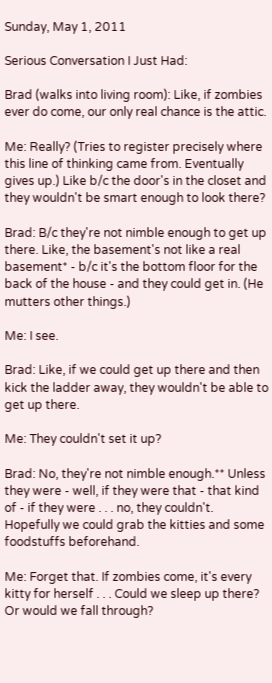Sunday, May 1, 2011

Serious Conversation I Just Had:

Brad (walks into living room): Like, if zombies ever do come, our only real chance is the attic.

Me: Really? (Tries to register precisely where this line of thinking came from. Eventually gives up.) Like b/c the door's in the closet and they wouldn't be smart enough to look there?

Brad: B/c they're not nimble enough to get up there. Like, the basement's not like a real basement* - b/c it's the bottom floor for the back of the house - and they could get in. (He mutters other things.)

Me: I see.

Brad: Like, if we could get up there and then kick the ladder away, they wouldn't be able to get up there.

Me: They couldn't set it up?

Brad: No, they're not nimble enough.** Unless they were - well, if they were that - that kind of - if they were . . . no, they couldn't. Hopefully we could grab the kitties and some foodstuffs beforehand.

Me: Forget that. If zombies come, it's every kitty for herself . . . Could we sleep up there? Or would we fall through?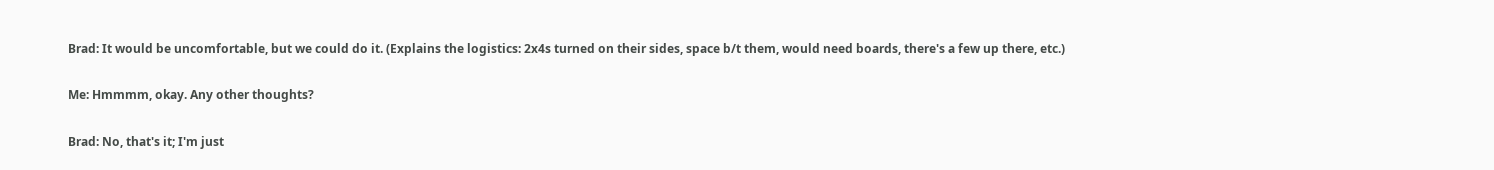Brad: It would be uncomfortable, but we could do it. (Explains the logistics: 2x4s turned on their sides, space b/t them, would need boards, there's a few up there, etc.)

Me: Hmmmm, okay. Any other thoughts?

Brad: No, that's it; I'm just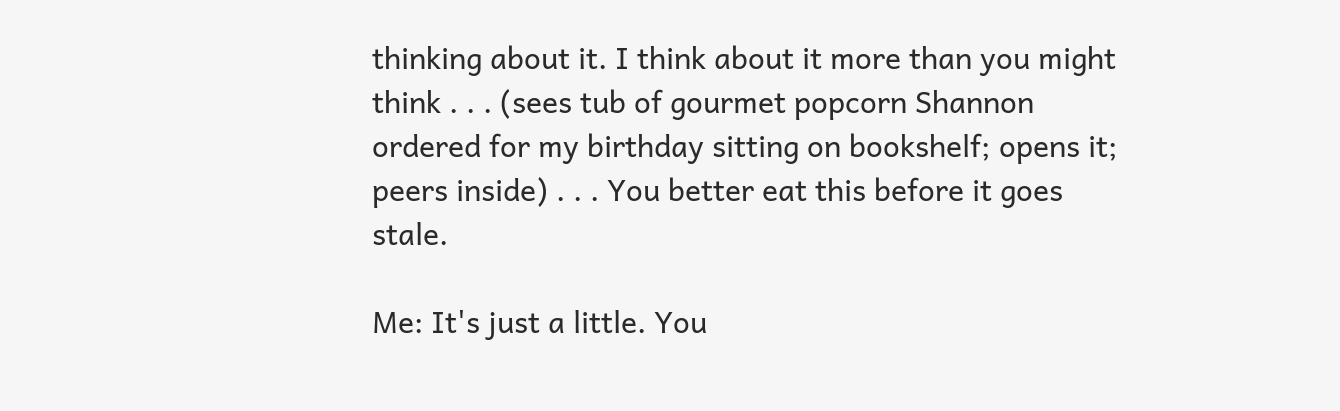thinking about it. I think about it more than you might think . . . (sees tub of gourmet popcorn Shannon ordered for my birthday sitting on bookshelf; opens it; peers inside) . . . You better eat this before it goes stale.

Me: It's just a little. You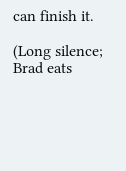can finish it.

(Long silence; Brad eats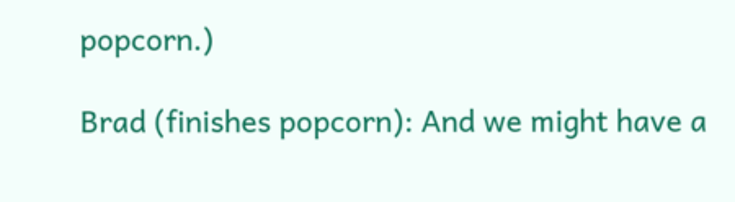popcorn.)

Brad (finishes popcorn): And we might have a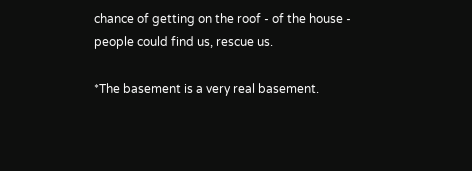chance of getting on the roof - of the house - people could find us, rescue us.

*The basement is a very real basement.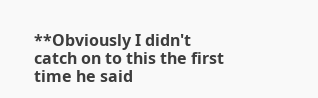**Obviously I didn't catch on to this the first time he said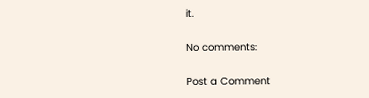it.

No comments:

Post a Comment